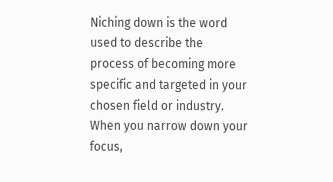Niching down is the word used to describe the process of becoming more specific and targeted in your chosen field or industry. When you narrow down your focus,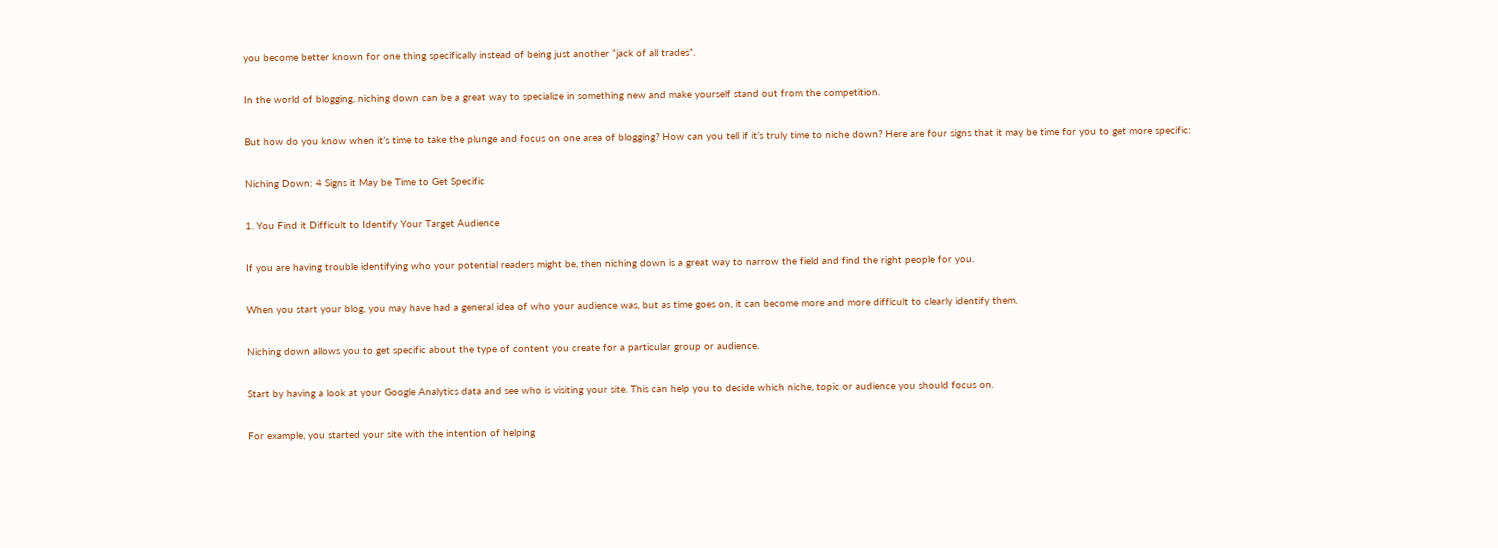you become better known for one thing specifically instead of being just another “jack of all trades”.

In the world of blogging, niching down can be a great way to specialize in something new and make yourself stand out from the competition.

But how do you know when it’s time to take the plunge and focus on one area of blogging? How can you tell if it’s truly time to niche down? Here are four signs that it may be time for you to get more specific:

Niching Down: 4 Signs it May be Time to Get Specific

1. You Find it Difficult to Identify Your Target Audience

If you are having trouble identifying who your potential readers might be, then niching down is a great way to narrow the field and find the right people for you.

When you start your blog, you may have had a general idea of who your audience was, but as time goes on, it can become more and more difficult to clearly identify them.

Niching down allows you to get specific about the type of content you create for a particular group or audience.

Start by having a look at your Google Analytics data and see who is visiting your site. This can help you to decide which niche, topic or audience you should focus on.

For example, you started your site with the intention of helping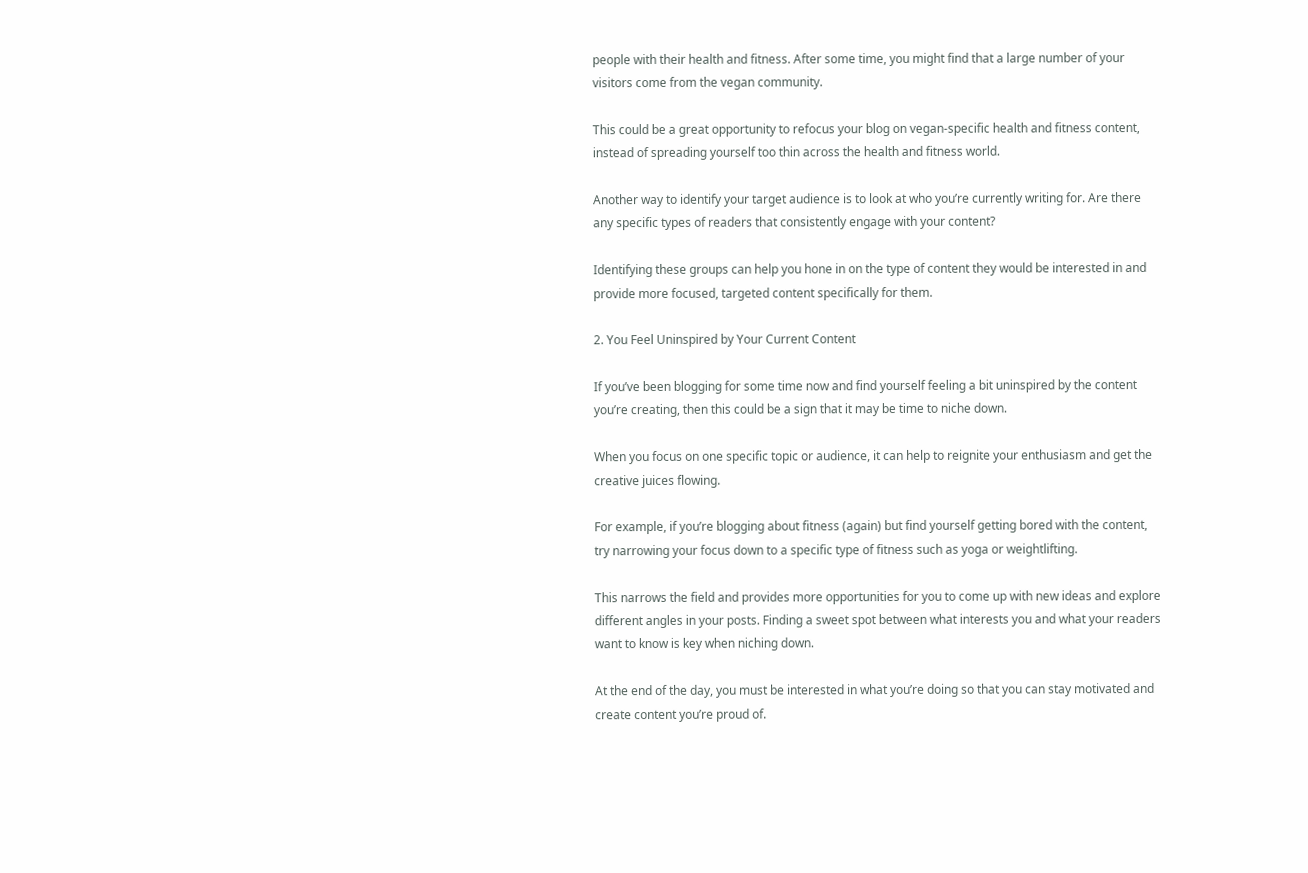people with their health and fitness. After some time, you might find that a large number of your visitors come from the vegan community.

This could be a great opportunity to refocus your blog on vegan-specific health and fitness content, instead of spreading yourself too thin across the health and fitness world.

Another way to identify your target audience is to look at who you’re currently writing for. Are there any specific types of readers that consistently engage with your content?

Identifying these groups can help you hone in on the type of content they would be interested in and provide more focused, targeted content specifically for them.

2. You Feel Uninspired by Your Current Content

If you’ve been blogging for some time now and find yourself feeling a bit uninspired by the content you’re creating, then this could be a sign that it may be time to niche down.

When you focus on one specific topic or audience, it can help to reignite your enthusiasm and get the creative juices flowing.

For example, if you’re blogging about fitness (again) but find yourself getting bored with the content, try narrowing your focus down to a specific type of fitness such as yoga or weightlifting.

This narrows the field and provides more opportunities for you to come up with new ideas and explore different angles in your posts. Finding a sweet spot between what interests you and what your readers want to know is key when niching down.

At the end of the day, you must be interested in what you’re doing so that you can stay motivated and create content you’re proud of.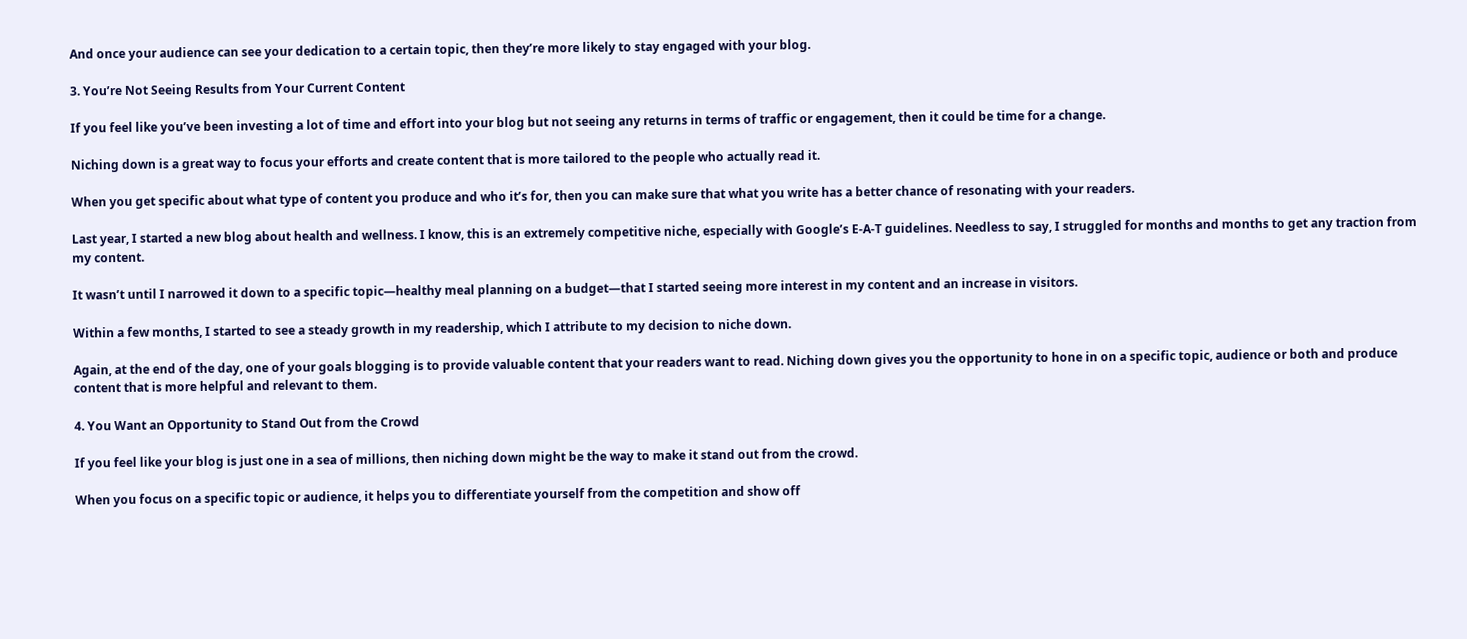And once your audience can see your dedication to a certain topic, then they’re more likely to stay engaged with your blog.

3. You’re Not Seeing Results from Your Current Content

If you feel like you’ve been investing a lot of time and effort into your blog but not seeing any returns in terms of traffic or engagement, then it could be time for a change.

Niching down is a great way to focus your efforts and create content that is more tailored to the people who actually read it.

When you get specific about what type of content you produce and who it’s for, then you can make sure that what you write has a better chance of resonating with your readers.

Last year, I started a new blog about health and wellness. I know, this is an extremely competitive niche, especially with Google’s E-A-T guidelines. Needless to say, I struggled for months and months to get any traction from my content.

It wasn’t until I narrowed it down to a specific topic—healthy meal planning on a budget—that I started seeing more interest in my content and an increase in visitors.

Within a few months, I started to see a steady growth in my readership, which I attribute to my decision to niche down.

Again, at the end of the day, one of your goals blogging is to provide valuable content that your readers want to read. Niching down gives you the opportunity to hone in on a specific topic, audience or both and produce content that is more helpful and relevant to them.

4. You Want an Opportunity to Stand Out from the Crowd

If you feel like your blog is just one in a sea of millions, then niching down might be the way to make it stand out from the crowd.

When you focus on a specific topic or audience, it helps you to differentiate yourself from the competition and show off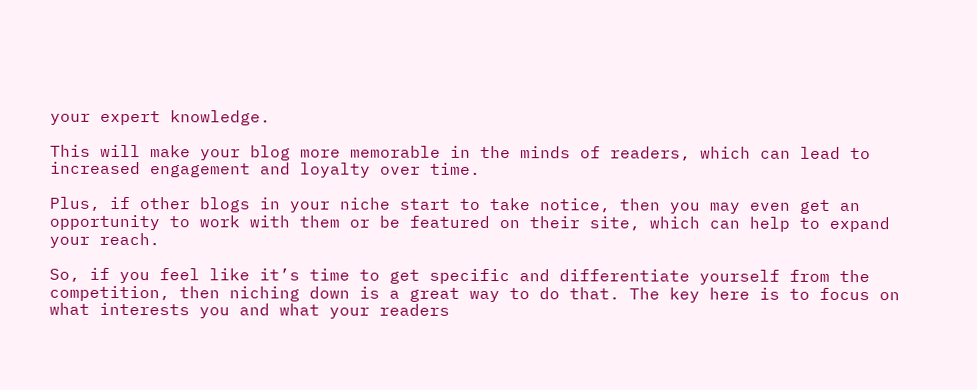your expert knowledge.

This will make your blog more memorable in the minds of readers, which can lead to increased engagement and loyalty over time.

Plus, if other blogs in your niche start to take notice, then you may even get an opportunity to work with them or be featured on their site, which can help to expand your reach.

So, if you feel like it’s time to get specific and differentiate yourself from the competition, then niching down is a great way to do that. The key here is to focus on what interests you and what your readers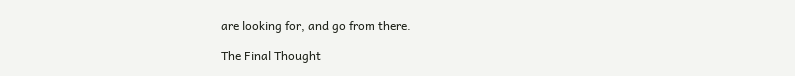are looking for, and go from there.

The Final Thought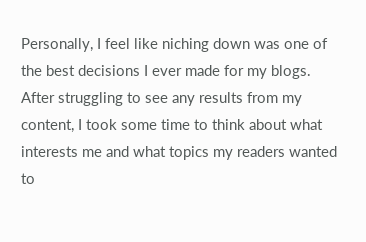Personally, I feel like niching down was one of the best decisions I ever made for my blogs. After struggling to see any results from my content, I took some time to think about what interests me and what topics my readers wanted to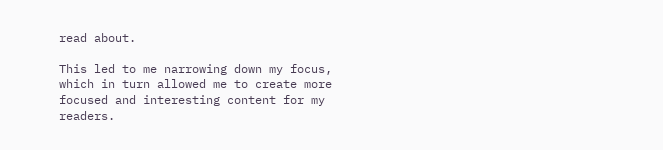read about.

This led to me narrowing down my focus, which in turn allowed me to create more focused and interesting content for my readers.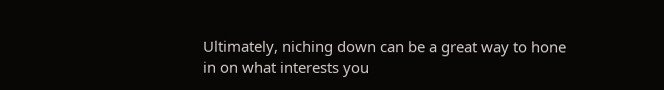Ultimately, niching down can be a great way to hone in on what interests you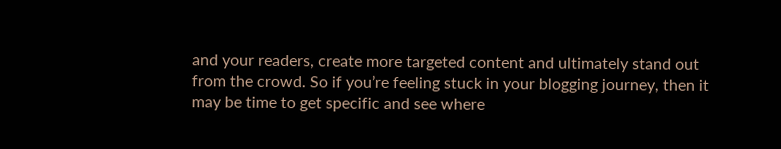and your readers, create more targeted content and ultimately stand out from the crowd. So if you’re feeling stuck in your blogging journey, then it may be time to get specific and see where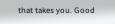that takes you. Good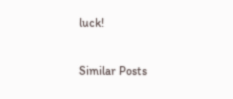luck!

Similar Posts